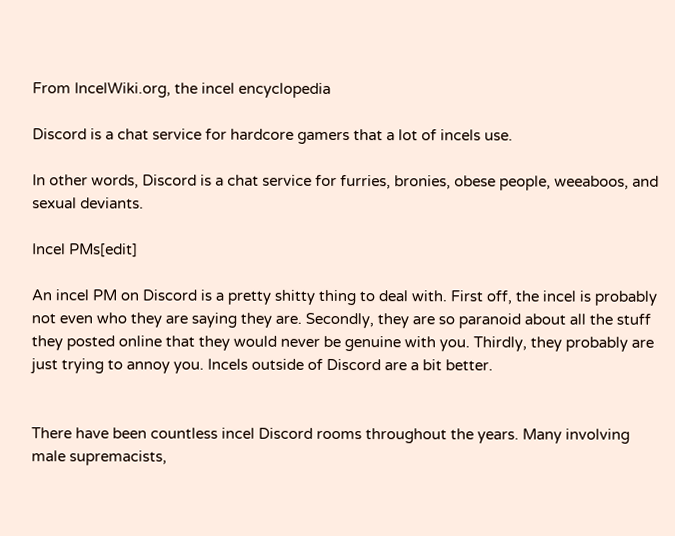From IncelWiki.org, the incel encyclopedia

Discord is a chat service for hardcore gamers that a lot of incels use.

In other words, Discord is a chat service for furries, bronies, obese people, weeaboos, and sexual deviants.

Incel PMs[edit]

An incel PM on Discord is a pretty shitty thing to deal with. First off, the incel is probably not even who they are saying they are. Secondly, they are so paranoid about all the stuff they posted online that they would never be genuine with you. Thirdly, they probably are just trying to annoy you. Incels outside of Discord are a bit better.


There have been countless incel Discord rooms throughout the years. Many involving male supremacists,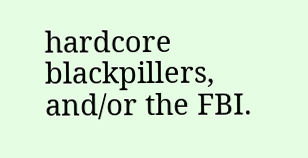hardcore blackpillers, and/or the FBI.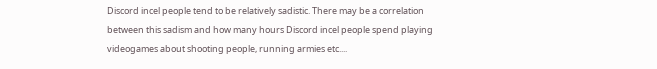Discord incel people tend to be relatively sadistic. There may be a correlation between this sadism and how many hours Discord incel people spend playing videogames about shooting people, running armies etc....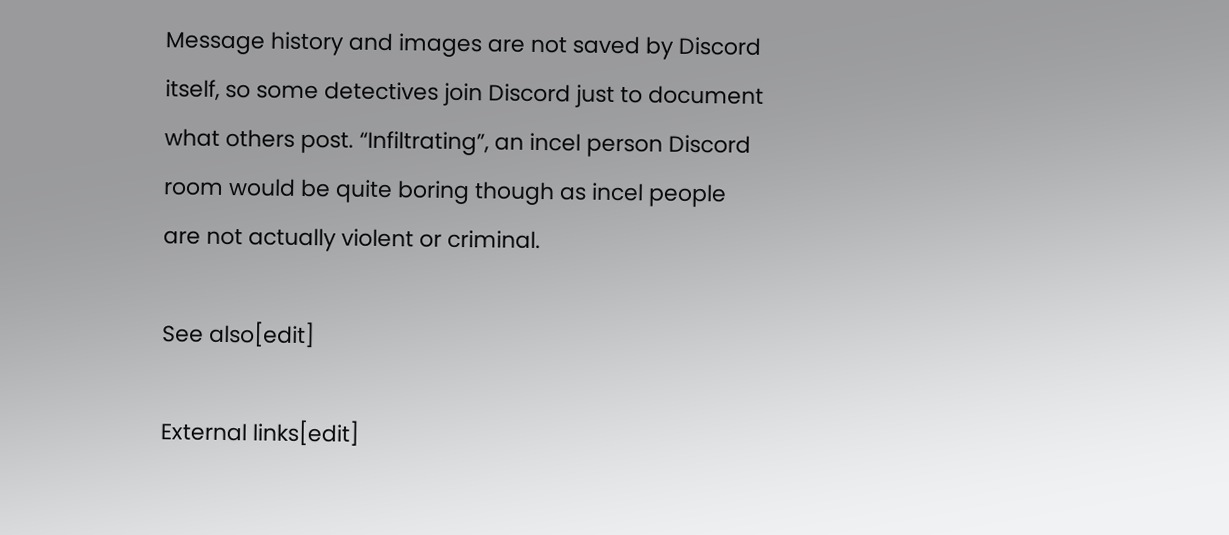Message history and images are not saved by Discord itself, so some detectives join Discord just to document what others post. “Infiltrating”, an incel person Discord room would be quite boring though as incel people are not actually violent or criminal.

See also[edit]

External links[edit]